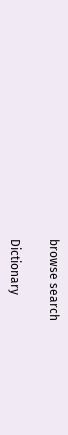browse search

Dictionary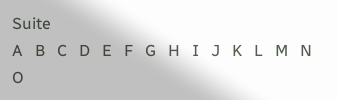Suite
A   B   C   D   E   F   G   H   I   J   K   L   M   N   O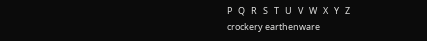P   Q   R   S   T   U   V   W   X   Y   Z
crockery earthenware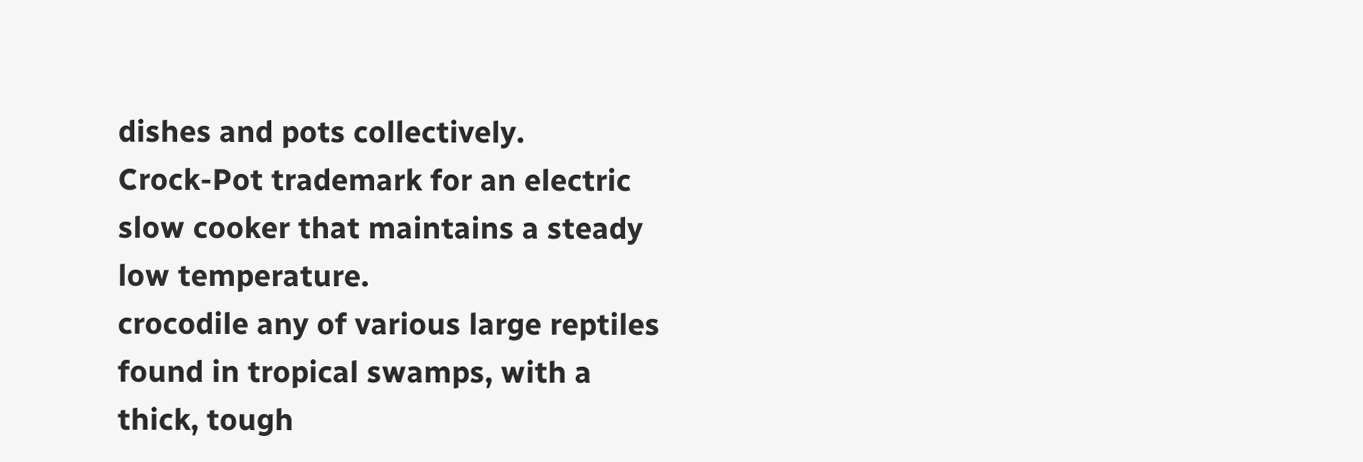dishes and pots collectively.
Crock-Pot trademark for an electric slow cooker that maintains a steady low temperature.
crocodile any of various large reptiles found in tropical swamps, with a thick, tough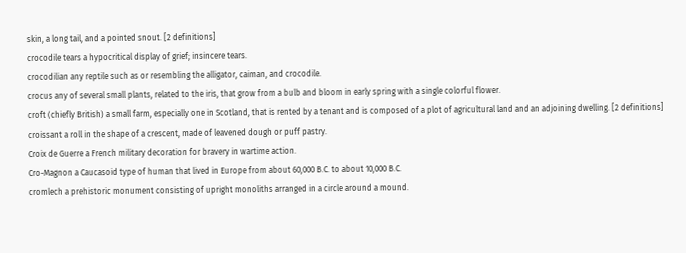skin, a long tail, and a pointed snout. [2 definitions]
crocodile tears a hypocritical display of grief; insincere tears.
crocodilian any reptile such as or resembling the alligator, caiman, and crocodile.
crocus any of several small plants, related to the iris, that grow from a bulb and bloom in early spring with a single colorful flower.
croft (chiefly British) a small farm, especially one in Scotland, that is rented by a tenant and is composed of a plot of agricultural land and an adjoining dwelling. [2 definitions]
croissant a roll in the shape of a crescent, made of leavened dough or puff pastry.
Croix de Guerre a French military decoration for bravery in wartime action.
Cro-Magnon a Caucasoid type of human that lived in Europe from about 60,000 B.C. to about 10,000 B.C.
cromlech a prehistoric monument consisting of upright monoliths arranged in a circle around a mound.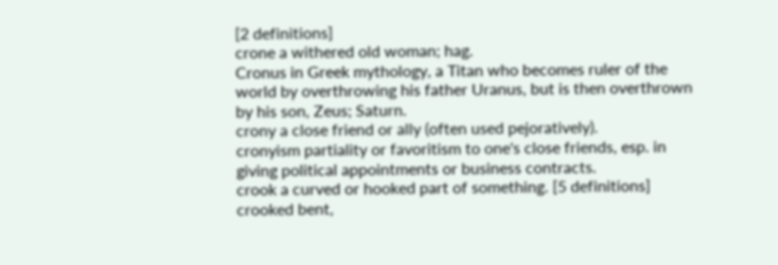[2 definitions]
crone a withered old woman; hag.
Cronus in Greek mythology, a Titan who becomes ruler of the world by overthrowing his father Uranus, but is then overthrown by his son, Zeus; Saturn.
crony a close friend or ally (often used pejoratively).
cronyism partiality or favoritism to one's close friends, esp. in giving political appointments or business contracts.
crook a curved or hooked part of something. [5 definitions]
crooked bent,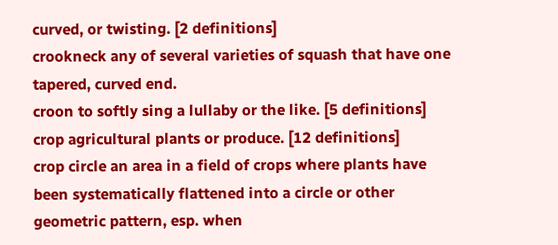curved, or twisting. [2 definitions]
crookneck any of several varieties of squash that have one tapered, curved end.
croon to softly sing a lullaby or the like. [5 definitions]
crop agricultural plants or produce. [12 definitions]
crop circle an area in a field of crops where plants have been systematically flattened into a circle or other geometric pattern, esp. when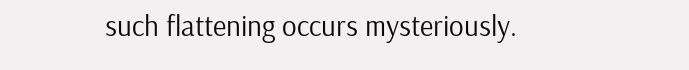such flattening occurs mysteriously.